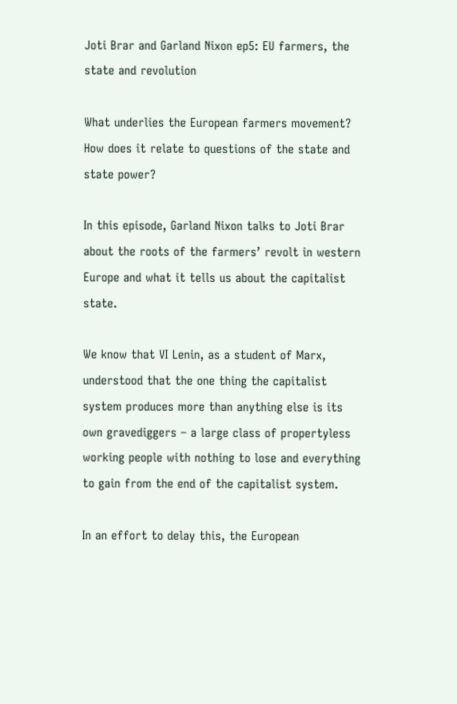Joti Brar and Garland Nixon ep5: EU farmers, the state and revolution

What underlies the European farmers movement? How does it relate to questions of the state and state power?

In this episode, Garland Nixon talks to Joti Brar about the roots of the farmers’ revolt in western Europe and what it tells us about the capitalist state.

We know that VI Lenin, as a student of Marx, understood that the one thing the capitalist system produces more than anything else is its own gravediggers – a large class of propertyless working people with nothing to lose and everything to gain from the end of the capitalist system.

In an effort to delay this, the European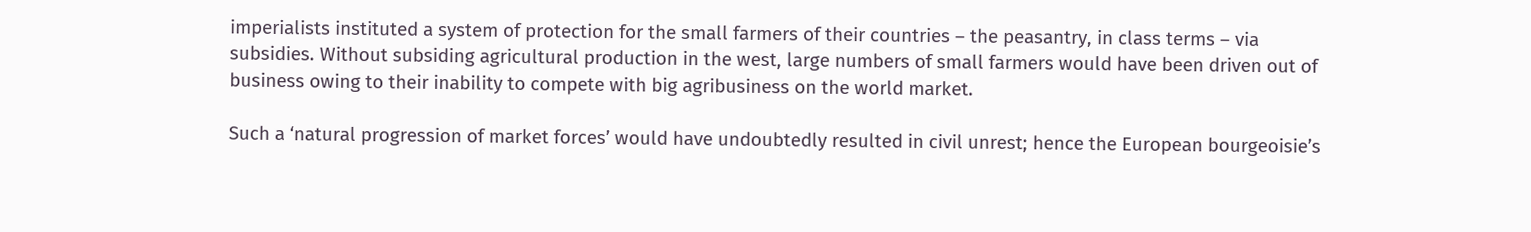imperialists instituted a system of protection for the small farmers of their countries – the peasantry, in class terms – via subsidies. Without subsiding agricultural production in the west, large numbers of small farmers would have been driven out of business owing to their inability to compete with big agribusiness on the world market.

Such a ‘natural progression of market forces’ would have undoubtedly resulted in civil unrest; hence the European bourgeoisie’s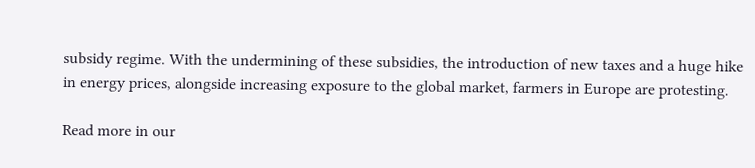subsidy regime. With the undermining of these subsidies, the introduction of new taxes and a huge hike in energy prices, alongside increasing exposure to the global market, farmers in Europe are protesting.

Read more in our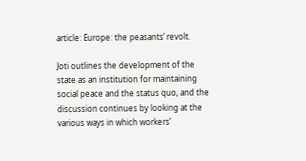article: Europe: the peasants’ revolt.

Joti outlines the development of the state as an institution for maintaining social peace and the status quo, and the discussion continues by looking at the various ways in which workers’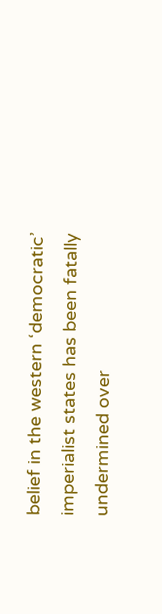belief in the western ‘democratic’ imperialist states has been fatally undermined over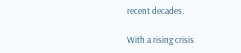recent decades.

With a rising crisis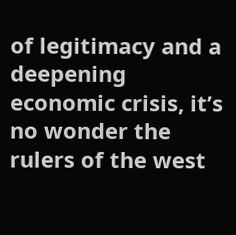of legitimacy and a deepening economic crisis, it’s no wonder the rulers of the west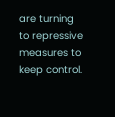are turning to repressive measures to keep control.